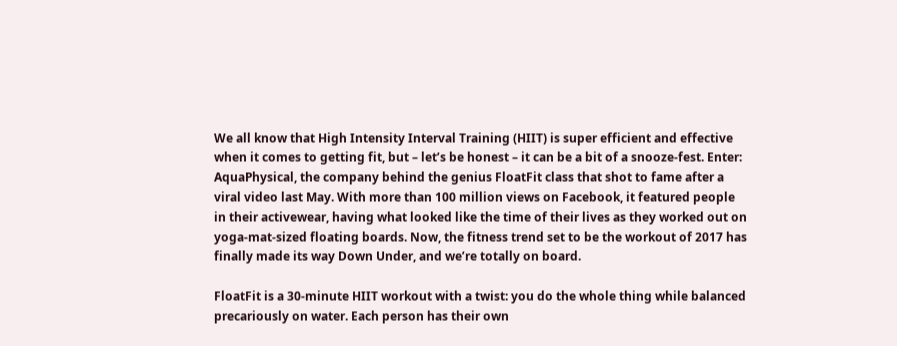We all know that High Intensity Interval Training (HIIT) is super efficient and effective when it comes to getting fit, but – let’s be honest – it can be a bit of a snooze-fest. Enter: AquaPhysical, the company behind the genius FloatFit class that shot to fame after a viral video last May. With more than 100 million views on Facebook, it featured people in their activewear, having what looked like the time of their lives as they worked out on yoga-mat-sized floating boards. Now, the fitness trend set to be the workout of 2017 has finally made its way Down Under, and we’re totally on board.

FloatFit is a 30-minute HIIT workout with a twist: you do the whole thing while balanced precariously on water. Each person has their own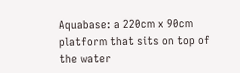Aquabase: a 220cm x 90cm platform that sits on top of the water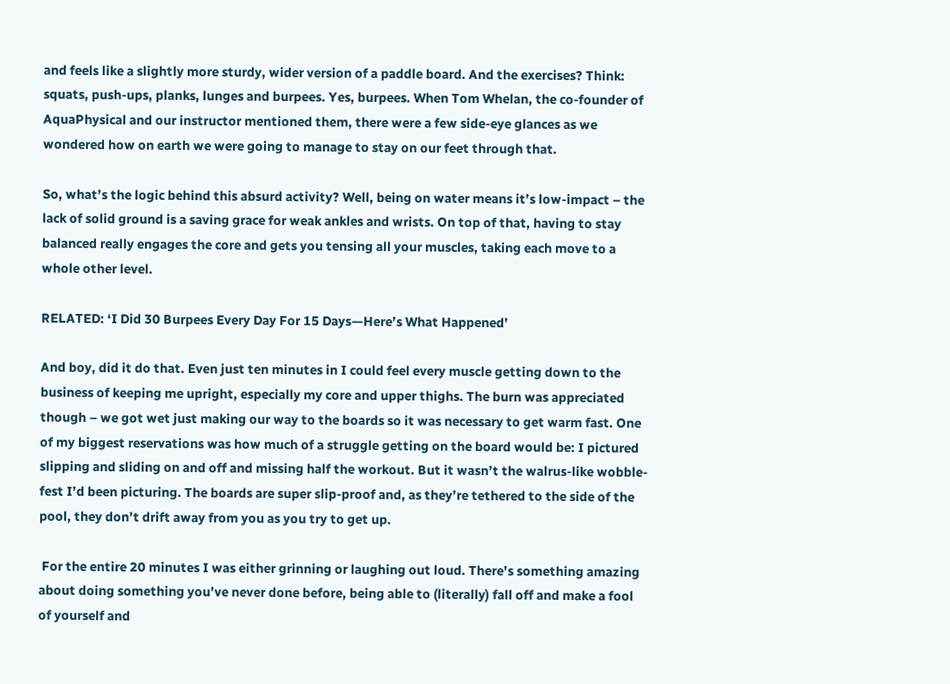and feels like a slightly more sturdy, wider version of a paddle board. And the exercises? Think: squats, push-ups, planks, lunges and burpees. Yes, burpees. When Tom Whelan, the co-founder of AquaPhysical and our instructor mentioned them, there were a few side-eye glances as we wondered how on earth we were going to manage to stay on our feet through that.

So, what’s the logic behind this absurd activity? Well, being on water means it’s low-impact – the lack of solid ground is a saving grace for weak ankles and wrists. On top of that, having to stay balanced really engages the core and gets you tensing all your muscles, taking each move to a whole other level.

RELATED: ‘I Did 30 Burpees Every Day For 15 Days—Here’s What Happened’

And boy, did it do that. Even just ten minutes in I could feel every muscle getting down to the business of keeping me upright, especially my core and upper thighs. The burn was appreciated though – we got wet just making our way to the boards so it was necessary to get warm fast. One of my biggest reservations was how much of a struggle getting on the board would be: I pictured slipping and sliding on and off and missing half the workout. But it wasn’t the walrus-like wobble-fest I’d been picturing. The boards are super slip-proof and, as they’re tethered to the side of the pool, they don’t drift away from you as you try to get up.

 For the entire 20 minutes I was either grinning or laughing out loud. There’s something amazing about doing something you’ve never done before, being able to (literally) fall off and make a fool of yourself and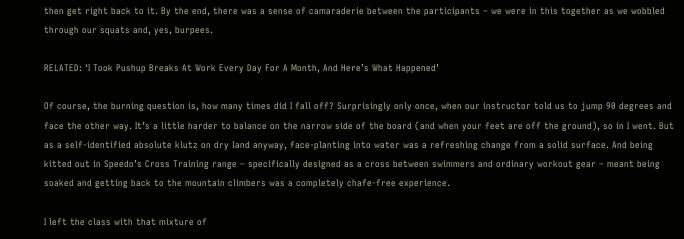then get right back to it. By the end, there was a sense of camaraderie between the participants – we were in this together as we wobbled through our squats and, yes, burpees.

RELATED: ‘I Took Pushup Breaks At Work Every Day For A Month, And Here’s What Happened’

Of course, the burning question is, how many times did I fall off? Surprisingly only once, when our instructor told us to jump 90 degrees and face the other way. It’s a little harder to balance on the narrow side of the board (and when your feet are off the ground), so in I went. But as a self-identified absolute klutz on dry land anyway, face-planting into water was a refreshing change from a solid surface. And being kitted out in Speedo’s Cross Training range – specifically designed as a cross between swimmers and ordinary workout gear – meant being soaked and getting back to the mountain climbers was a completely chafe-free experience.

I left the class with that mixture of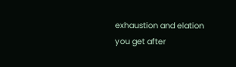exhaustion and elation you get after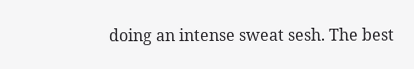doing an intense sweat sesh. The best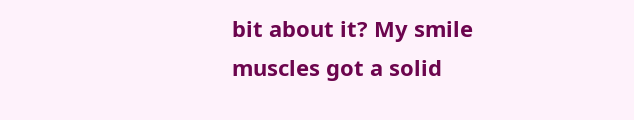bit about it? My smile muscles got a solid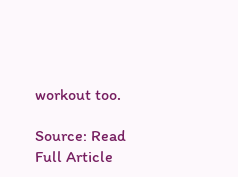workout too.

Source: Read Full Article